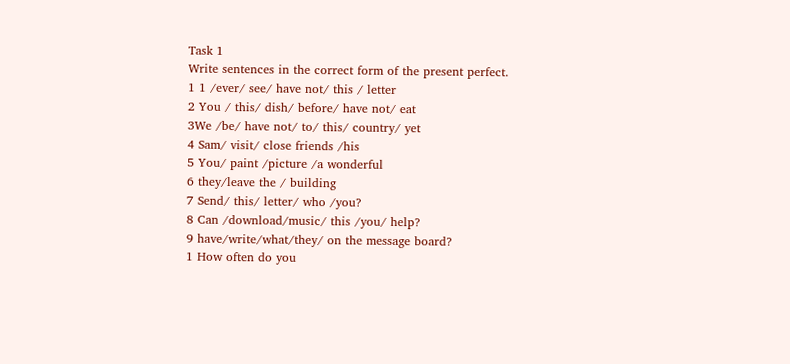Task 1
Write sentences in the correct form of the present perfect.
1 1 /ever/ see/ have not/ this / letter
2 You / this/ dish/ before/ have not/ eat
3We /be/ have not/ to/ this/ country/ yet
4 Sam/ visit/ close friends /his
5 You/ paint /picture /a wonderful
6 they/leave the / building
7 Send/ this/ letter/ who /you?
8 Can /download/music/ this /you/ help?
9 have/write/what/they/ on the message board?
1 How often do you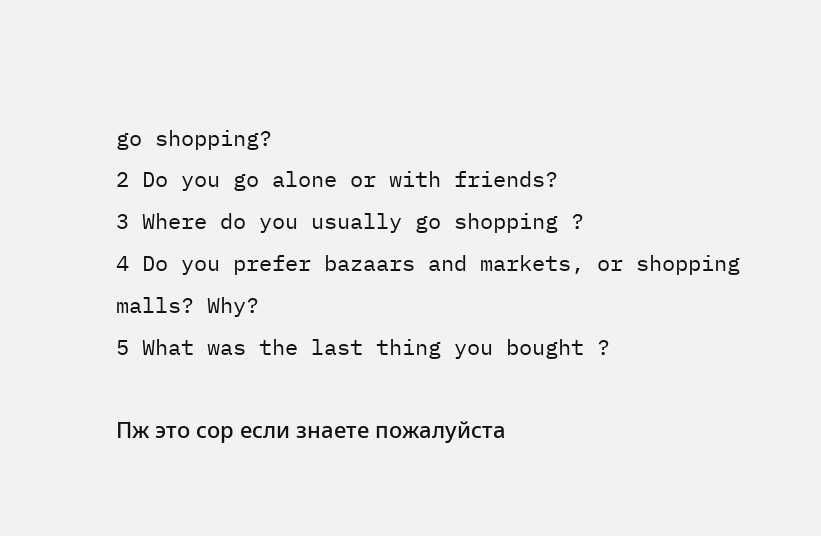go shopping?
2 Do you go alone or with friends?
3 Where do you usually go shopping ?
4 Do you prefer bazaars and markets, or shopping malls? Why?
5 What was the last thing you bought ?

Пж это сор если знаете пожалуйста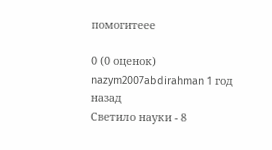помогитеее

0 (0 оценок)
nazym2007abdirahman 1 год назад
Светило науки - 8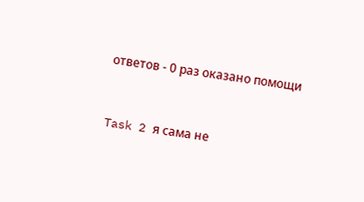ответов - 0 раз оказано помощи


Task 2 я сама не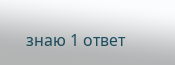знаю 1 ответ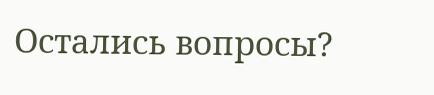Остались вопросы?